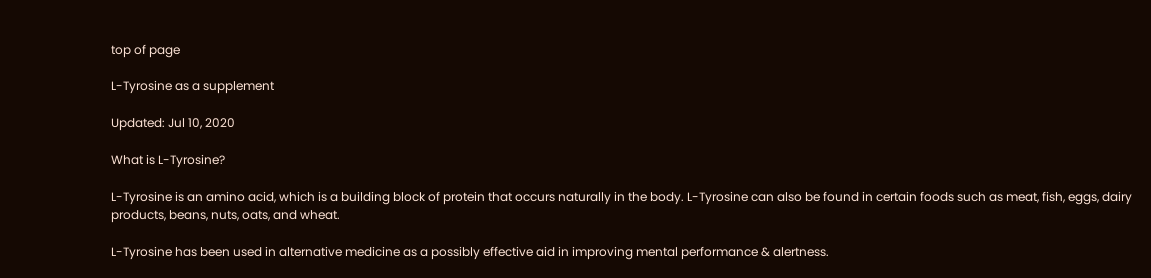top of page

L-Tyrosine as a supplement

Updated: Jul 10, 2020

What is L-Tyrosine?

L-Tyrosine is an amino acid, which is a building block of protein that occurs naturally in the body. L-Tyrosine can also be found in certain foods such as meat, fish, eggs, dairy products, beans, nuts, oats, and wheat.

L-Tyrosine has been used in alternative medicine as a possibly effective aid in improving mental performance & alertness.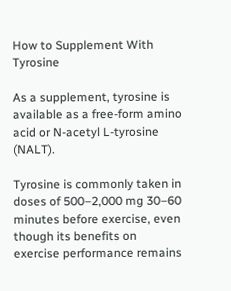How to Supplement With Tyrosine

As a supplement, tyrosine is available as a free-form amino acid or N-acetyl L-tyrosine (NALT).

Tyrosine is commonly taken in doses of 500–2,000 mg 30–60 minutes before exercise, even though its benefits on exercise performance remains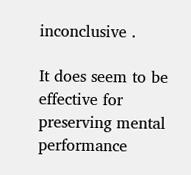inconclusive .

It does seem to be effective for preserving mental performance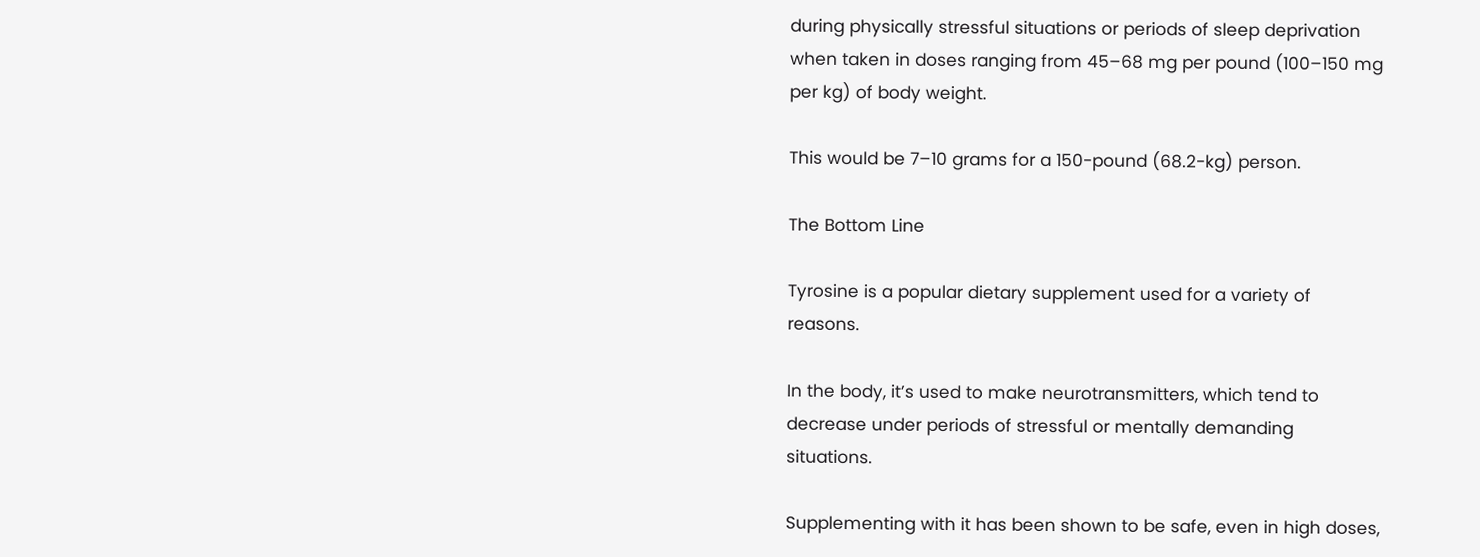during physically stressful situations or periods of sleep deprivation when taken in doses ranging from 45–68 mg per pound (100–150 mg per kg) of body weight.

This would be 7–10 grams for a 150-pound (68.2-kg) person.

The Bottom Line

Tyrosine is a popular dietary supplement used for a variety of reasons.

In the body, it’s used to make neurotransmitters, which tend to decrease under periods of stressful or mentally demanding situations.

Supplementing with it has been shown to be safe, even in high doses,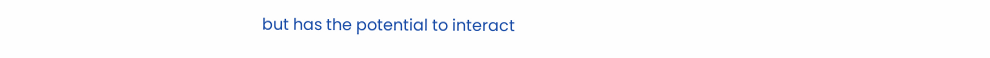but has the potential to interact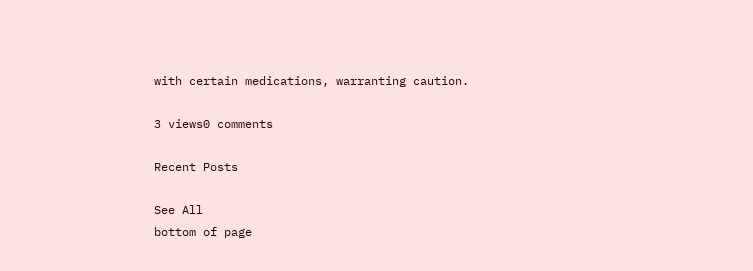with certain medications, warranting caution.

3 views0 comments

Recent Posts

See All
bottom of page